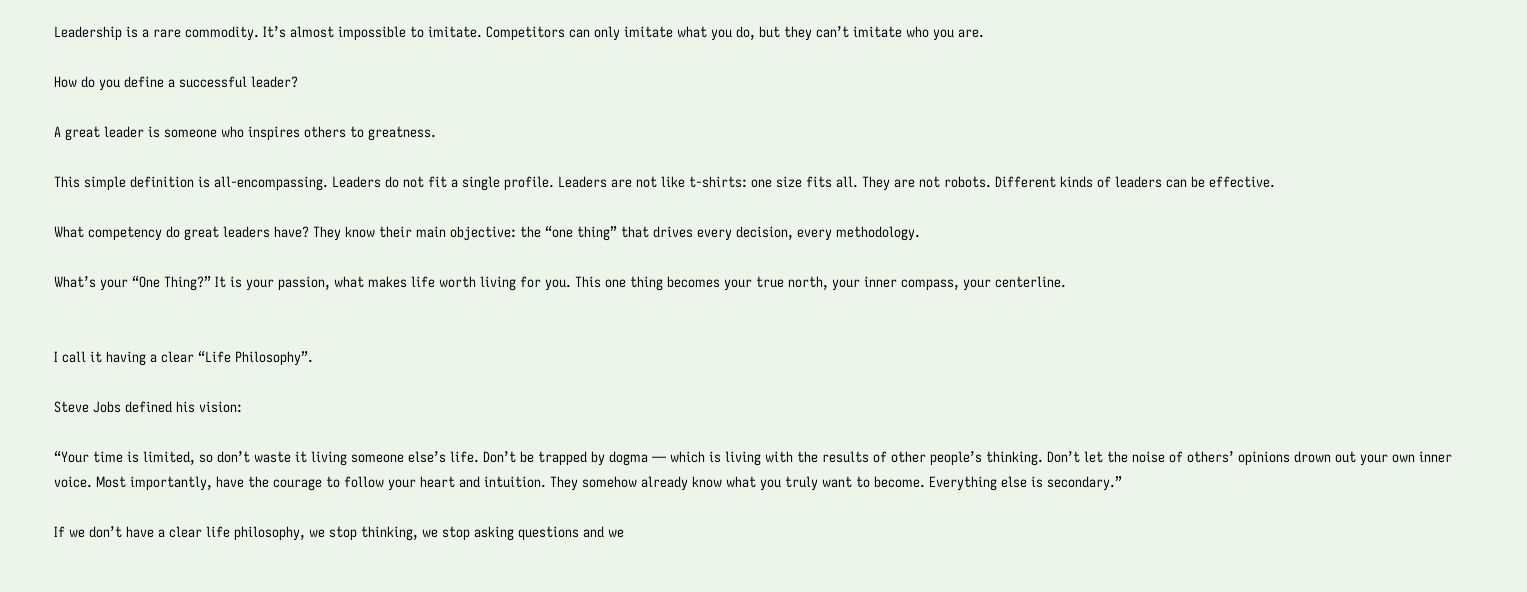Leadership is a rare commodity. It’s almost impossible to imitate. Competitors can only imitate what you do, but they can’t imitate who you are.

How do you define a successful leader?

A great leader is someone who inspires others to greatness.

This simple definition is all-encompassing. Leaders do not fit a single profile. Leaders are not like t-shirts: one size fits all. They are not robots. Different kinds of leaders can be effective.

What competency do great leaders have? They know their main objective: the “one thing” that drives every decision, every methodology.

What’s your “One Thing?” It is your passion, what makes life worth living for you. This one thing becomes your true north, your inner compass, your centerline.


I call it having a clear “Life Philosophy”.

Steve Jobs defined his vision:

“Your time is limited, so don’t waste it living someone else’s life. Don’t be trapped by dogma — which is living with the results of other people’s thinking. Don’t let the noise of others’ opinions drown out your own inner voice. Most importantly, have the courage to follow your heart and intuition. They somehow already know what you truly want to become. Everything else is secondary.”

If we don’t have a clear life philosophy, we stop thinking, we stop asking questions and we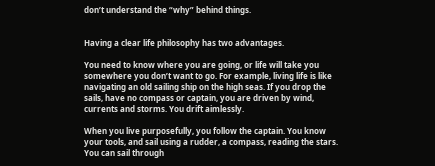don’t understand the “why” behind things.


Having a clear life philosophy has two advantages.

You need to know where you are going, or life will take you somewhere you don’t want to go. For example, living life is like navigating an old sailing ship on the high seas. If you drop the sails, have no compass or captain, you are driven by wind, currents and storms. You drift aimlessly.

When you live purposefully, you follow the captain. You know your tools, and sail using a rudder, a compass, reading the stars. You can sail through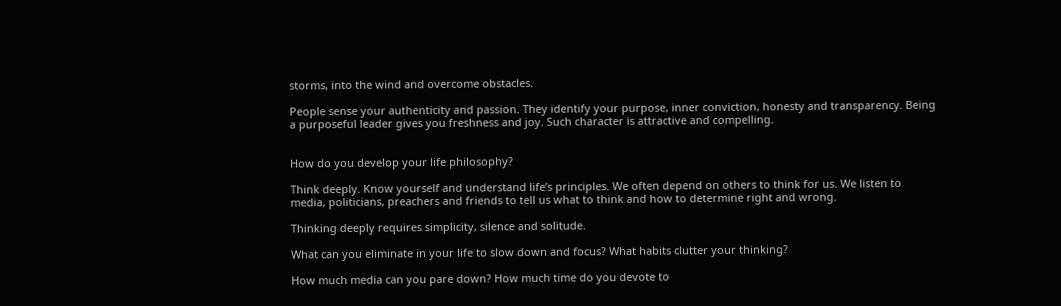storms, into the wind and overcome obstacles.

People sense your authenticity and passion. They identify your purpose, inner conviction, honesty and transparency. Being a purposeful leader gives you freshness and joy. Such character is attractive and compelling.


How do you develop your life philosophy?

Think deeply. Know yourself and understand life’s principles. We often depend on others to think for us. We listen to media, politicians, preachers and friends to tell us what to think and how to determine right and wrong.

Thinking deeply requires simplicity, silence and solitude.

What can you eliminate in your life to slow down and focus? What habits clutter your thinking?

How much media can you pare down? How much time do you devote to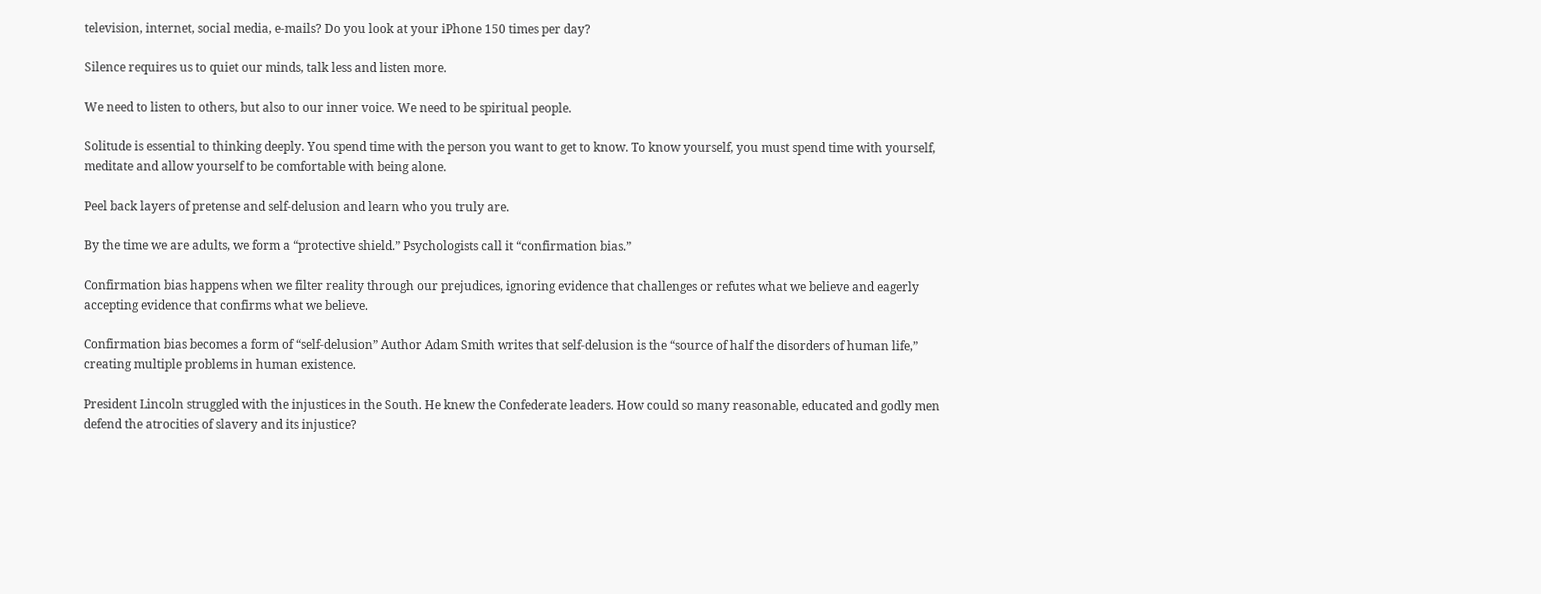television, internet, social media, e-mails? Do you look at your iPhone 150 times per day?

Silence requires us to quiet our minds, talk less and listen more.

We need to listen to others, but also to our inner voice. We need to be spiritual people.

Solitude is essential to thinking deeply. You spend time with the person you want to get to know. To know yourself, you must spend time with yourself, meditate and allow yourself to be comfortable with being alone.

Peel back layers of pretense and self-delusion and learn who you truly are.

By the time we are adults, we form a “protective shield.” Psychologists call it “confirmation bias.”

Confirmation bias happens when we filter reality through our prejudices, ignoring evidence that challenges or refutes what we believe and eagerly accepting evidence that confirms what we believe.

Confirmation bias becomes a form of “self-delusion” Author Adam Smith writes that self-delusion is the “source of half the disorders of human life,” creating multiple problems in human existence.

President Lincoln struggled with the injustices in the South. He knew the Confederate leaders. How could so many reasonable, educated and godly men defend the atrocities of slavery and its injustice?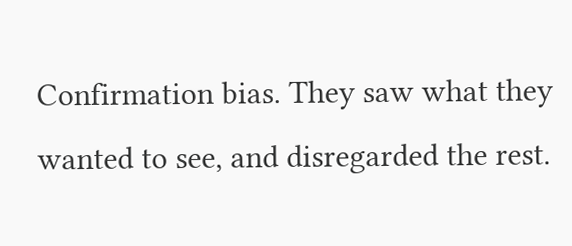Confirmation bias. They saw what they wanted to see, and disregarded the rest.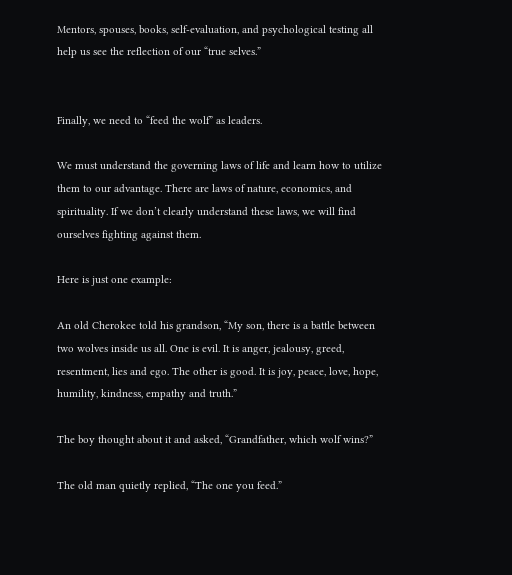Mentors, spouses, books, self-evaluation, and psychological testing all help us see the reflection of our “true selves.”


Finally, we need to “feed the wolf” as leaders.

We must understand the governing laws of life and learn how to utilize them to our advantage. There are laws of nature, economics, and spirituality. If we don’t clearly understand these laws, we will find ourselves fighting against them.

Here is just one example:

An old Cherokee told his grandson, “My son, there is a battle between two wolves inside us all. One is evil. It is anger, jealousy, greed, resentment, lies and ego. The other is good. It is joy, peace, love, hope, humility, kindness, empathy and truth.”

The boy thought about it and asked, “Grandfather, which wolf wins?”

The old man quietly replied, “The one you feed.”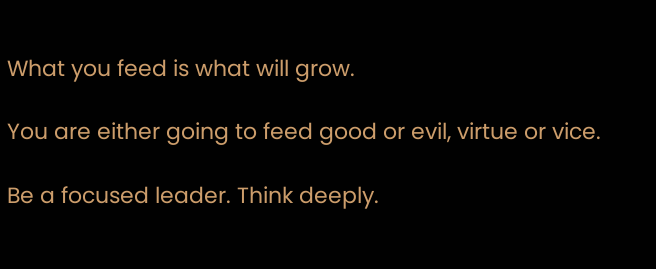What you feed is what will grow.

You are either going to feed good or evil, virtue or vice.

Be a focused leader. Think deeply.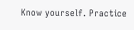Know yourself. Practice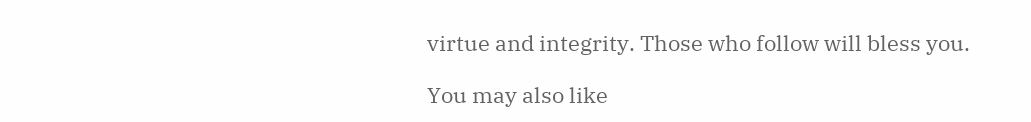virtue and integrity. Those who follow will bless you.

You may also like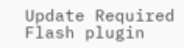Update Required Flash plugin